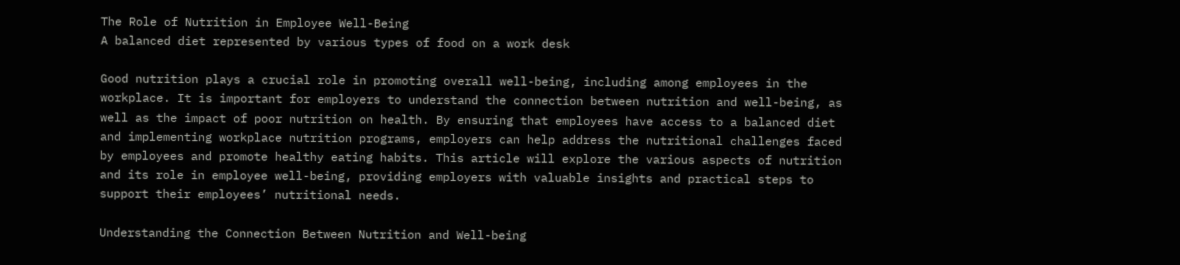The Role of Nutrition in Employee Well-Being
A balanced diet represented by various types of food on a work desk

Good nutrition plays a crucial role in promoting overall well-being, including among employees in the workplace. It is important for employers to understand the connection between nutrition and well-being, as well as the impact of poor nutrition on health. By ensuring that employees have access to a balanced diet and implementing workplace nutrition programs, employers can help address the nutritional challenges faced by employees and promote healthy eating habits. This article will explore the various aspects of nutrition and its role in employee well-being, providing employers with valuable insights and practical steps to support their employees’ nutritional needs.

Understanding the Connection Between Nutrition and Well-being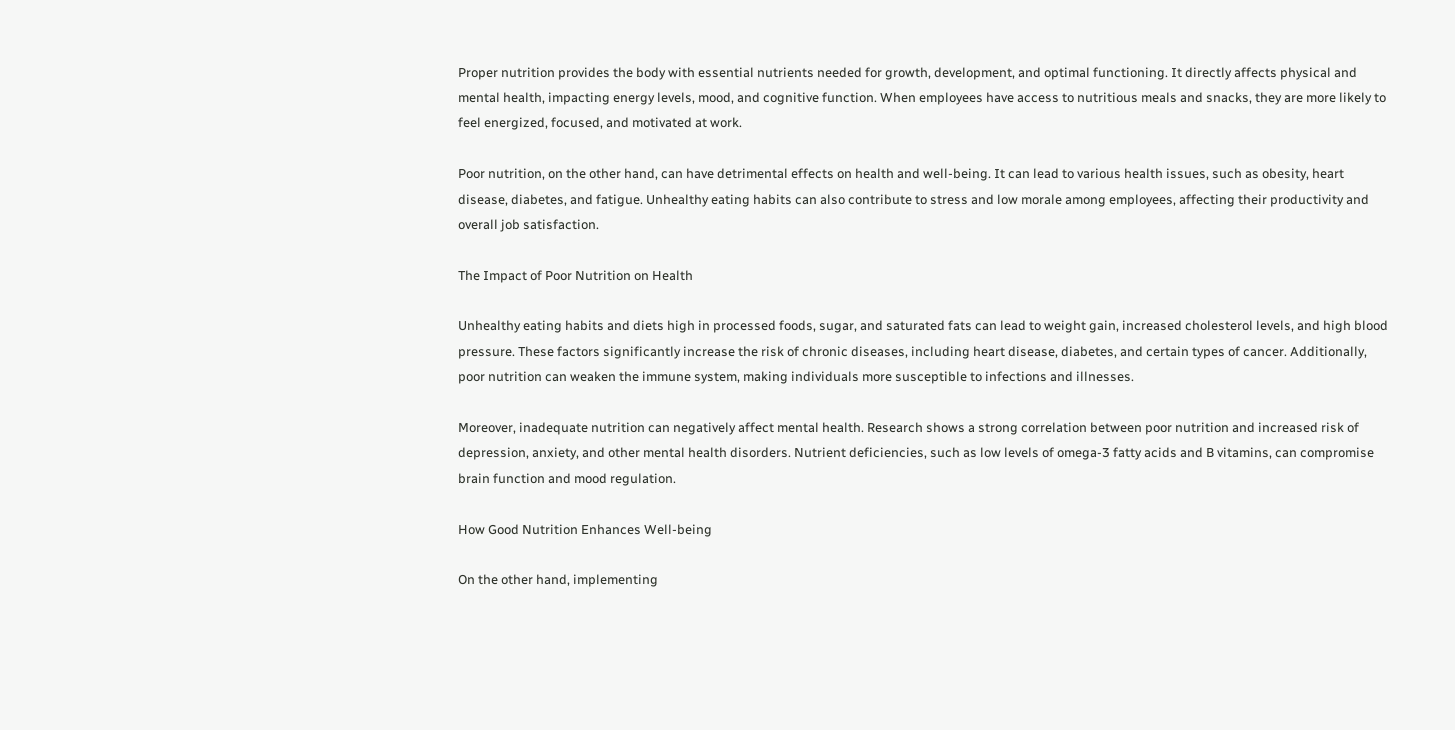Proper nutrition provides the body with essential nutrients needed for growth, development, and optimal functioning. It directly affects physical and mental health, impacting energy levels, mood, and cognitive function. When employees have access to nutritious meals and snacks, they are more likely to feel energized, focused, and motivated at work.

Poor nutrition, on the other hand, can have detrimental effects on health and well-being. It can lead to various health issues, such as obesity, heart disease, diabetes, and fatigue. Unhealthy eating habits can also contribute to stress and low morale among employees, affecting their productivity and overall job satisfaction.

The Impact of Poor Nutrition on Health

Unhealthy eating habits and diets high in processed foods, sugar, and saturated fats can lead to weight gain, increased cholesterol levels, and high blood pressure. These factors significantly increase the risk of chronic diseases, including heart disease, diabetes, and certain types of cancer. Additionally, poor nutrition can weaken the immune system, making individuals more susceptible to infections and illnesses.

Moreover, inadequate nutrition can negatively affect mental health. Research shows a strong correlation between poor nutrition and increased risk of depression, anxiety, and other mental health disorders. Nutrient deficiencies, such as low levels of omega-3 fatty acids and B vitamins, can compromise brain function and mood regulation.

How Good Nutrition Enhances Well-being

On the other hand, implementing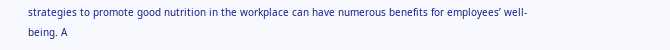strategies to promote good nutrition in the workplace can have numerous benefits for employees’ well-being. A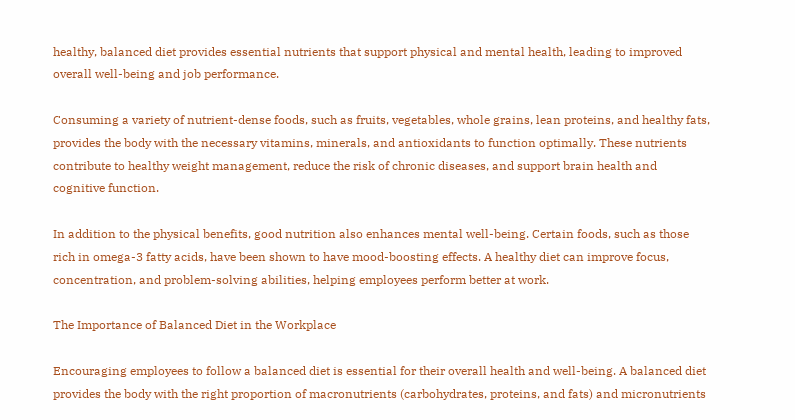healthy, balanced diet provides essential nutrients that support physical and mental health, leading to improved overall well-being and job performance.

Consuming a variety of nutrient-dense foods, such as fruits, vegetables, whole grains, lean proteins, and healthy fats, provides the body with the necessary vitamins, minerals, and antioxidants to function optimally. These nutrients contribute to healthy weight management, reduce the risk of chronic diseases, and support brain health and cognitive function.

In addition to the physical benefits, good nutrition also enhances mental well-being. Certain foods, such as those rich in omega-3 fatty acids, have been shown to have mood-boosting effects. A healthy diet can improve focus, concentration, and problem-solving abilities, helping employees perform better at work.

The Importance of Balanced Diet in the Workplace

Encouraging employees to follow a balanced diet is essential for their overall health and well-being. A balanced diet provides the body with the right proportion of macronutrients (carbohydrates, proteins, and fats) and micronutrients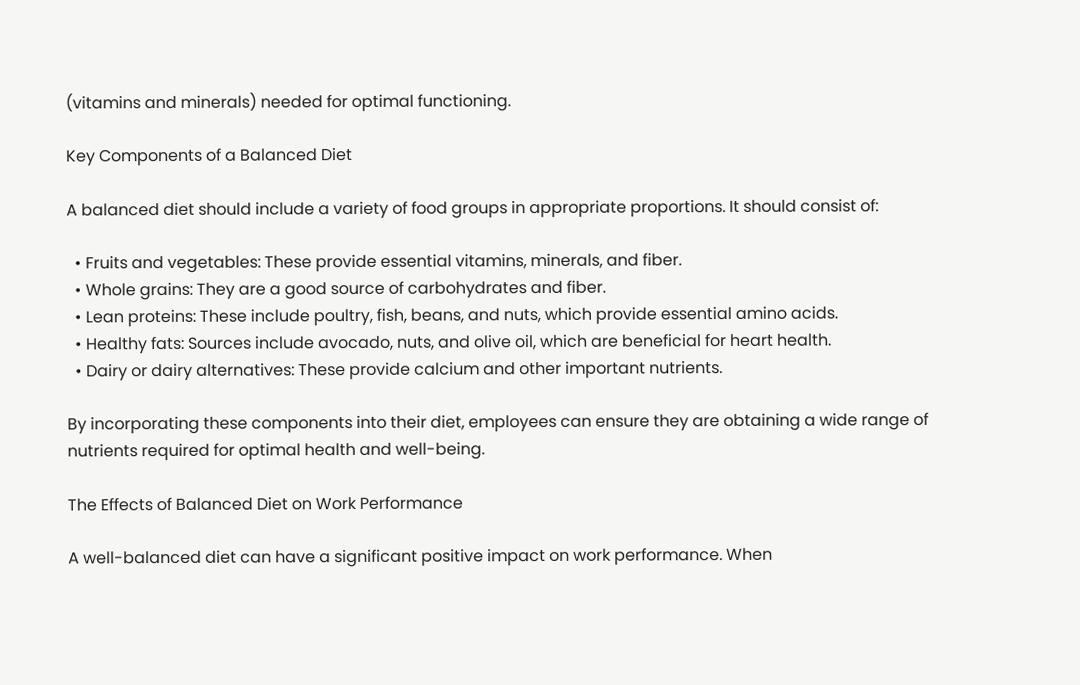(vitamins and minerals) needed for optimal functioning.

Key Components of a Balanced Diet

A balanced diet should include a variety of food groups in appropriate proportions. It should consist of:

  • Fruits and vegetables: These provide essential vitamins, minerals, and fiber.
  • Whole grains: They are a good source of carbohydrates and fiber.
  • Lean proteins: These include poultry, fish, beans, and nuts, which provide essential amino acids.
  • Healthy fats: Sources include avocado, nuts, and olive oil, which are beneficial for heart health.
  • Dairy or dairy alternatives: These provide calcium and other important nutrients.

By incorporating these components into their diet, employees can ensure they are obtaining a wide range of nutrients required for optimal health and well-being.

The Effects of Balanced Diet on Work Performance

A well-balanced diet can have a significant positive impact on work performance. When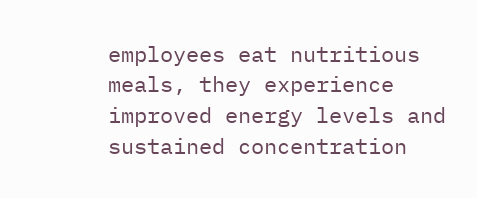employees eat nutritious meals, they experience improved energy levels and sustained concentration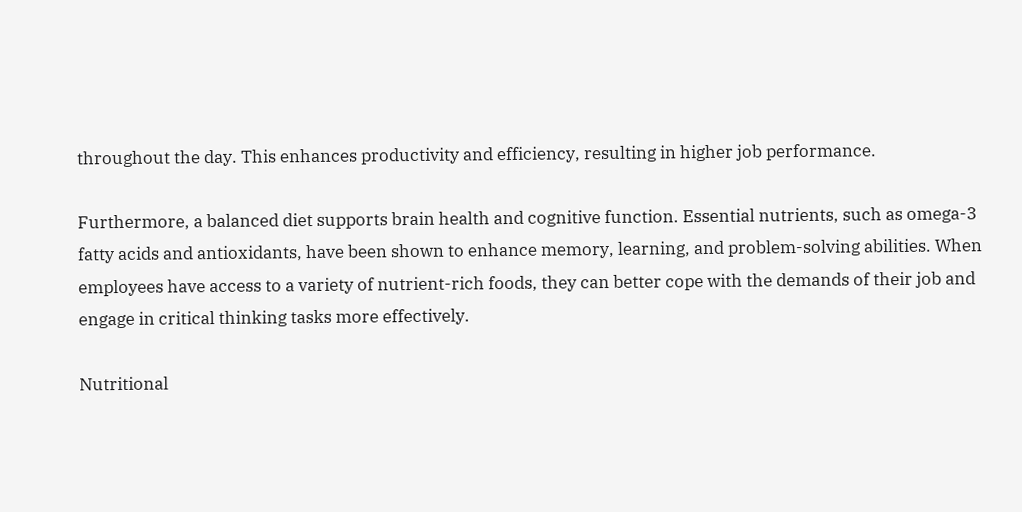throughout the day. This enhances productivity and efficiency, resulting in higher job performance.

Furthermore, a balanced diet supports brain health and cognitive function. Essential nutrients, such as omega-3 fatty acids and antioxidants, have been shown to enhance memory, learning, and problem-solving abilities. When employees have access to a variety of nutrient-rich foods, they can better cope with the demands of their job and engage in critical thinking tasks more effectively.

Nutritional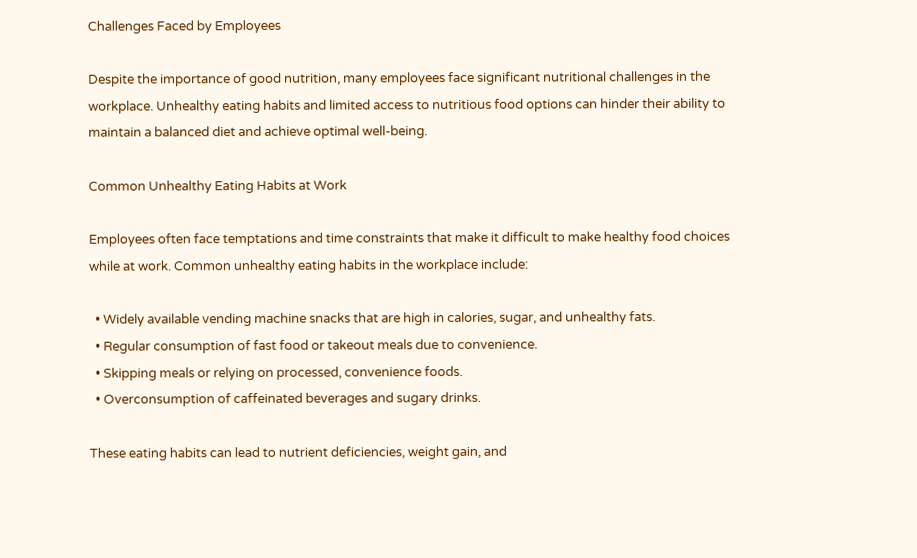Challenges Faced by Employees

Despite the importance of good nutrition, many employees face significant nutritional challenges in the workplace. Unhealthy eating habits and limited access to nutritious food options can hinder their ability to maintain a balanced diet and achieve optimal well-being.

Common Unhealthy Eating Habits at Work

Employees often face temptations and time constraints that make it difficult to make healthy food choices while at work. Common unhealthy eating habits in the workplace include:

  • Widely available vending machine snacks that are high in calories, sugar, and unhealthy fats.
  • Regular consumption of fast food or takeout meals due to convenience.
  • Skipping meals or relying on processed, convenience foods.
  • Overconsumption of caffeinated beverages and sugary drinks.

These eating habits can lead to nutrient deficiencies, weight gain, and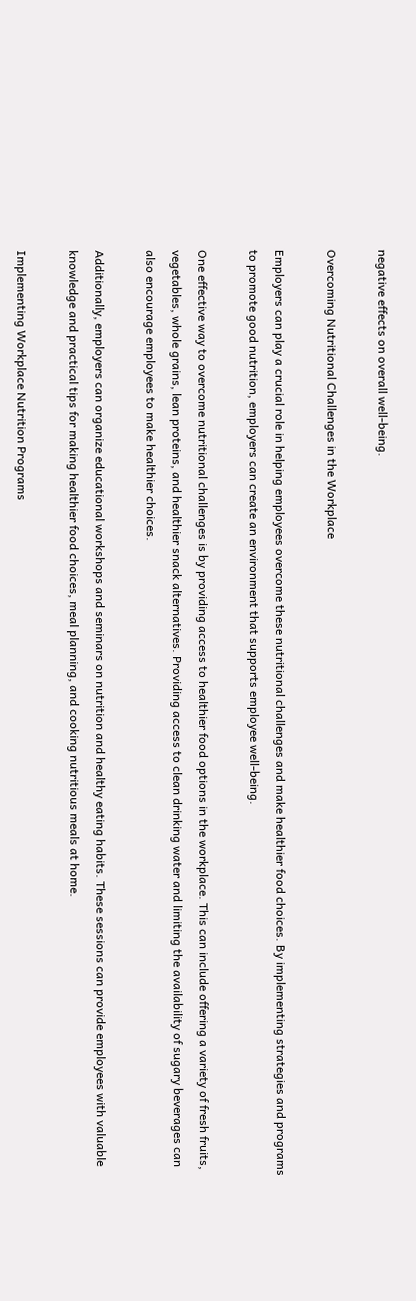negative effects on overall well-being.

Overcoming Nutritional Challenges in the Workplace

Employers can play a crucial role in helping employees overcome these nutritional challenges and make healthier food choices. By implementing strategies and programs to promote good nutrition, employers can create an environment that supports employee well-being.

One effective way to overcome nutritional challenges is by providing access to healthier food options in the workplace. This can include offering a variety of fresh fruits, vegetables, whole grains, lean proteins, and healthier snack alternatives. Providing access to clean drinking water and limiting the availability of sugary beverages can also encourage employees to make healthier choices.

Additionally, employers can organize educational workshops and seminars on nutrition and healthy eating habits. These sessions can provide employees with valuable knowledge and practical tips for making healthier food choices, meal planning, and cooking nutritious meals at home.

Implementing Workplace Nutrition Programs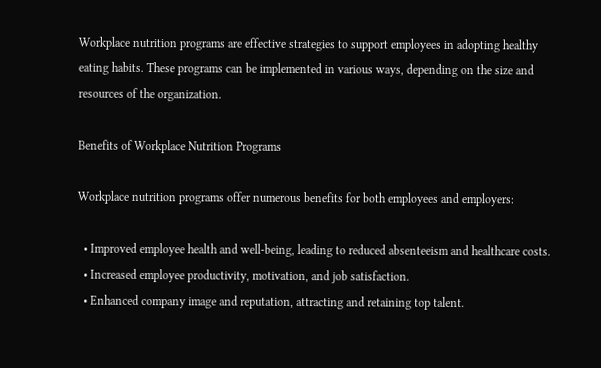Workplace nutrition programs are effective strategies to support employees in adopting healthy eating habits. These programs can be implemented in various ways, depending on the size and resources of the organization.

Benefits of Workplace Nutrition Programs

Workplace nutrition programs offer numerous benefits for both employees and employers:

  • Improved employee health and well-being, leading to reduced absenteeism and healthcare costs.
  • Increased employee productivity, motivation, and job satisfaction.
  • Enhanced company image and reputation, attracting and retaining top talent.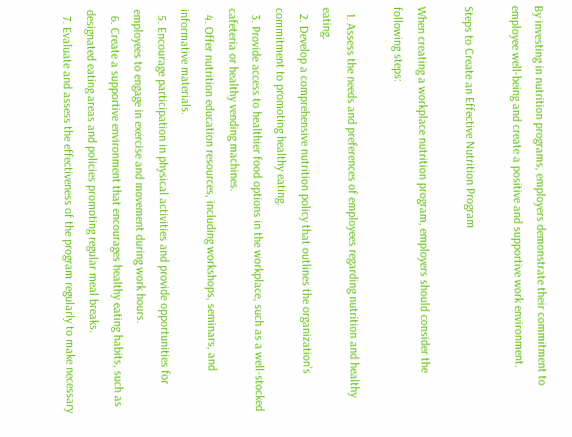By investing in nutrition programs, employers demonstrate their commitment to employee well-being and create a positive and supportive work environment.

Steps to Create an Effective Nutrition Program

When creating a workplace nutrition program, employers should consider the following steps:

  1. Assess the needs and preferences of employees regarding nutrition and healthy eating.
  2. Develop a comprehensive nutrition policy that outlines the organization’s commitment to promoting healthy eating.
  3. Provide access to healthier food options in the workplace, such as a well-stocked cafeteria or healthy vending machines.
  4. Offer nutrition education resources, including workshops, seminars, and informative materials.
  5. Encourage participation in physical activities and provide opportunities for employees to engage in exercise and movement during work hours.
  6. Create a supportive environment that encourages healthy eating habits, such as designated eating areas and policies promoting regular meal breaks.
  7. Evaluate and assess the effectiveness of the program regularly to make necessary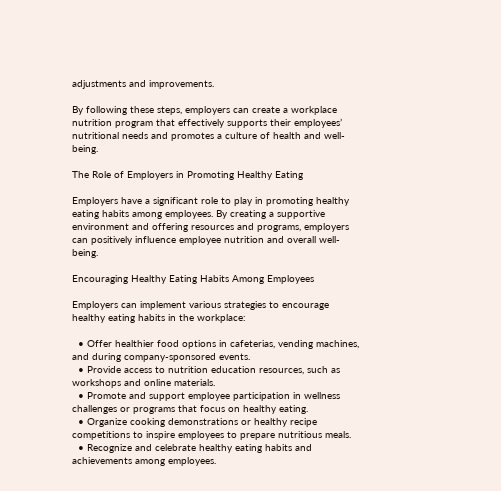adjustments and improvements.

By following these steps, employers can create a workplace nutrition program that effectively supports their employees’ nutritional needs and promotes a culture of health and well-being.

The Role of Employers in Promoting Healthy Eating

Employers have a significant role to play in promoting healthy eating habits among employees. By creating a supportive environment and offering resources and programs, employers can positively influence employee nutrition and overall well-being.

Encouraging Healthy Eating Habits Among Employees

Employers can implement various strategies to encourage healthy eating habits in the workplace:

  • Offer healthier food options in cafeterias, vending machines, and during company-sponsored events.
  • Provide access to nutrition education resources, such as workshops and online materials.
  • Promote and support employee participation in wellness challenges or programs that focus on healthy eating.
  • Organize cooking demonstrations or healthy recipe competitions to inspire employees to prepare nutritious meals.
  • Recognize and celebrate healthy eating habits and achievements among employees.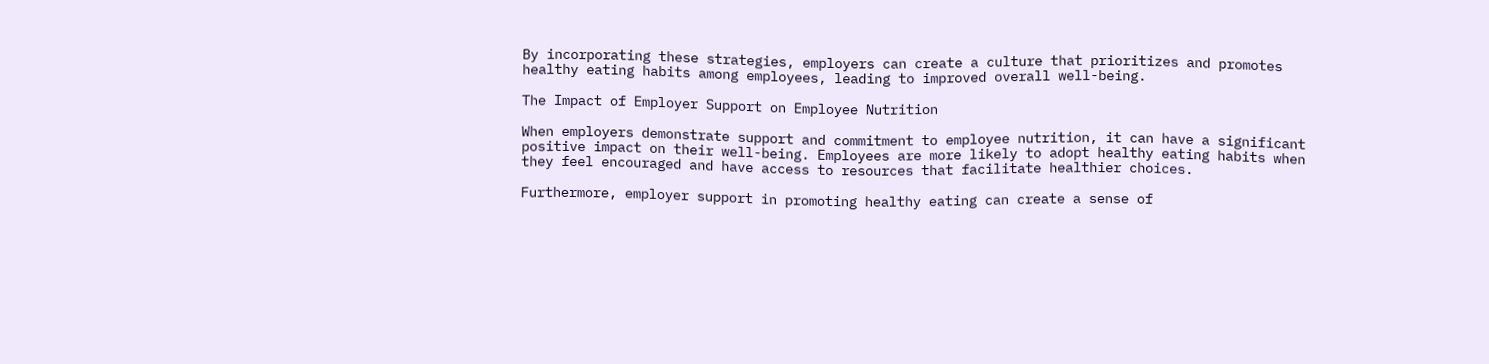By incorporating these strategies, employers can create a culture that prioritizes and promotes healthy eating habits among employees, leading to improved overall well-being.

The Impact of Employer Support on Employee Nutrition

When employers demonstrate support and commitment to employee nutrition, it can have a significant positive impact on their well-being. Employees are more likely to adopt healthy eating habits when they feel encouraged and have access to resources that facilitate healthier choices.

Furthermore, employer support in promoting healthy eating can create a sense of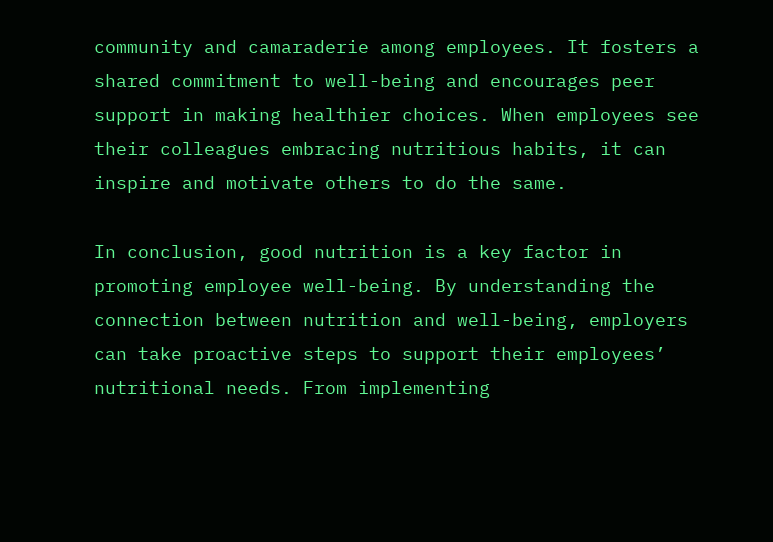community and camaraderie among employees. It fosters a shared commitment to well-being and encourages peer support in making healthier choices. When employees see their colleagues embracing nutritious habits, it can inspire and motivate others to do the same.

In conclusion, good nutrition is a key factor in promoting employee well-being. By understanding the connection between nutrition and well-being, employers can take proactive steps to support their employees’ nutritional needs. From implementing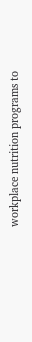workplace nutrition programs to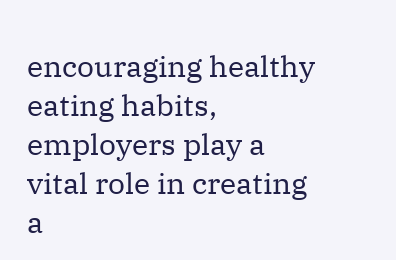encouraging healthy eating habits, employers play a vital role in creating a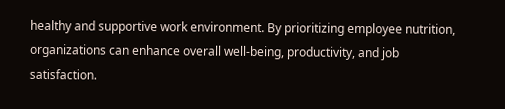healthy and supportive work environment. By prioritizing employee nutrition, organizations can enhance overall well-being, productivity, and job satisfaction.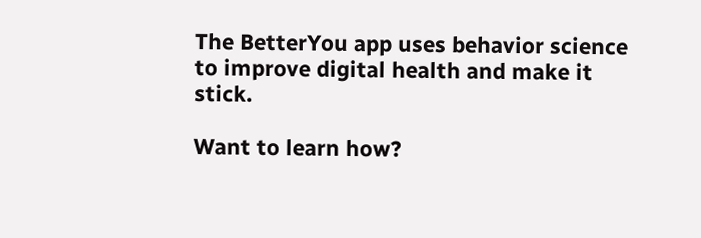The BetterYou app uses behavior science to improve digital health and make it stick.

Want to learn how?